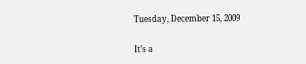Tuesday, December 15, 2009

It’s a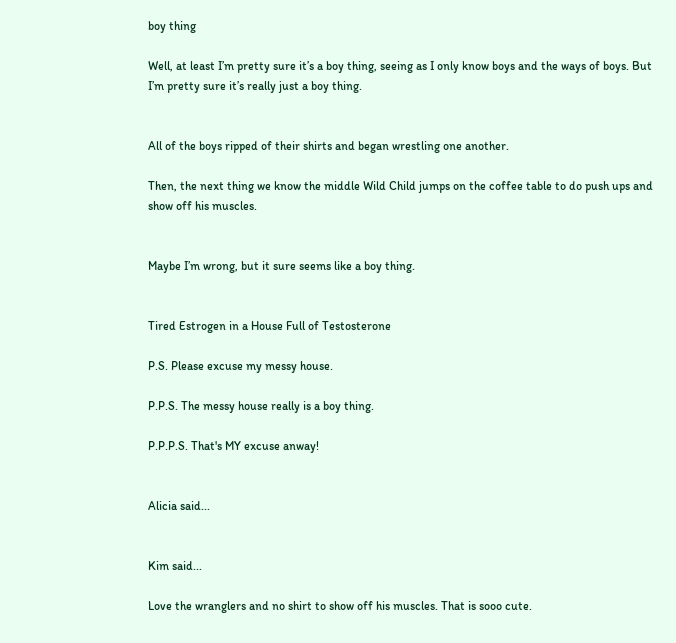boy thing

Well, at least I’m pretty sure it’s a boy thing, seeing as I only know boys and the ways of boys. But I’m pretty sure it’s really just a boy thing.


All of the boys ripped of their shirts and began wrestling one another.

Then, the next thing we know the middle Wild Child jumps on the coffee table to do push ups and show off his muscles.


Maybe I’m wrong, but it sure seems like a boy thing.


Tired Estrogen in a House Full of Testosterone

P.S. Please excuse my messy house.

P.P.S. The messy house really is a boy thing.

P.P.P.S. That's MY excuse anway!


Alicia said...


Kim said...

Love the wranglers and no shirt to show off his muscles. That is sooo cute.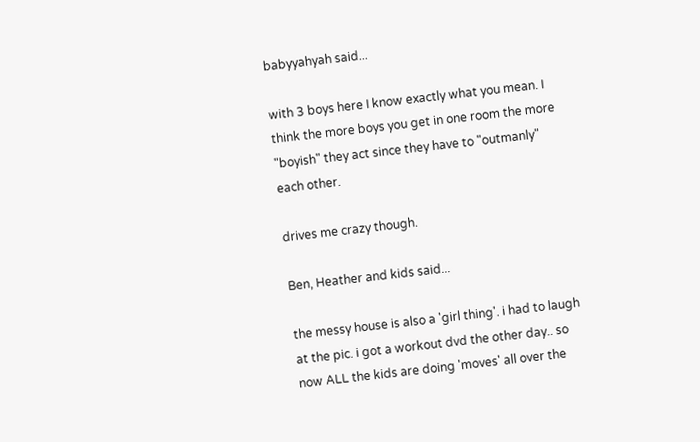babyyahyah said...

with 3 boys here I know exactly what you mean. I think the more boys you get in one room the more "boyish" they act since they have to "outmanly" each other.

drives me crazy though.

Ben, Heather and kids said...

the messy house is also a 'girl thing'. i had to laugh at the pic. i got a workout dvd the other day.. so now ALL the kids are doing 'moves' all over the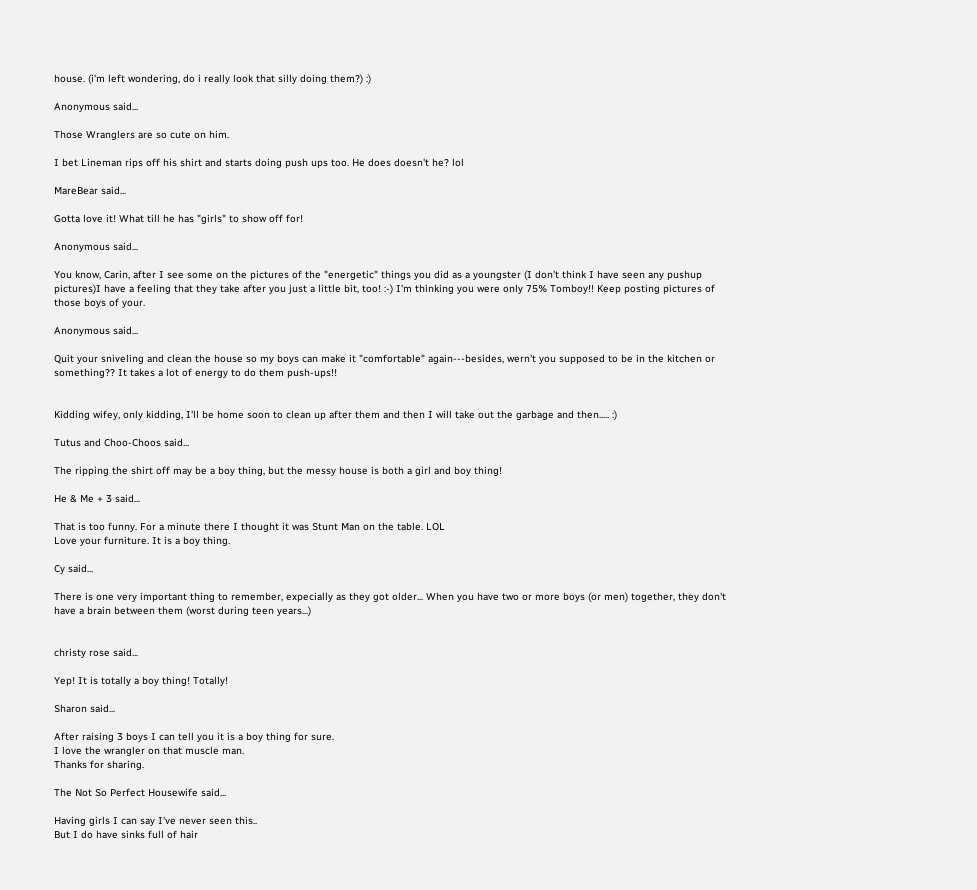house. (i'm left wondering, do i really look that silly doing them?) :)

Anonymous said...

Those Wranglers are so cute on him.

I bet Lineman rips off his shirt and starts doing push ups too. He does doesn't he? lol

MareBear said...

Gotta love it! What till he has "girls" to show off for!

Anonymous said...

You know, Carin, after I see some on the pictures of the "energetic" things you did as a youngster (I don't think I have seen any pushup pictures)I have a feeling that they take after you just a little bit, too! :-) I'm thinking you were only 75% Tomboy!! Keep posting pictures of those boys of your.

Anonymous said...

Quit your sniveling and clean the house so my boys can make it "comfortable" again---besides, wern't you supposed to be in the kitchen or something?? It takes a lot of energy to do them push-ups!!


Kidding wifey, only kidding, I'll be home soon to clean up after them and then I will take out the garbage and then..... :)

Tutus and Choo-Choos said...

The ripping the shirt off may be a boy thing, but the messy house is both a girl and boy thing!

He & Me + 3 said...

That is too funny. For a minute there I thought it was Stunt Man on the table. LOL
Love your furniture. It is a boy thing.

Cy said...

There is one very important thing to remember, expecially as they got older... When you have two or more boys (or men) together, they don't have a brain between them (worst during teen years...)


christy rose said...

Yep! It is totally a boy thing! Totally!

Sharon said...

After raising 3 boys I can tell you it is a boy thing for sure.
I love the wrangler on that muscle man.
Thanks for sharing.

The Not So Perfect Housewife said...

Having girls I can say I've never seen this..
But I do have sinks full of hair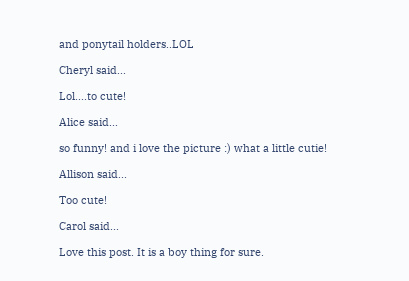and ponytail holders..LOL

Cheryl said...

Lol....to cute!

Alice said...

so funny! and i love the picture :) what a little cutie!

Allison said...

Too cute!

Carol said...

Love this post. It is a boy thing for sure.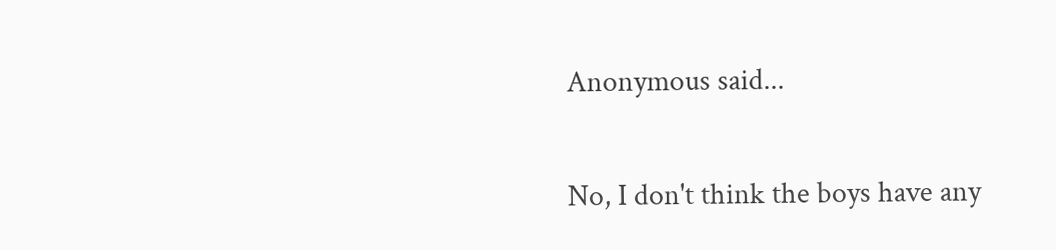Anonymous said...

No, I don't think the boys have any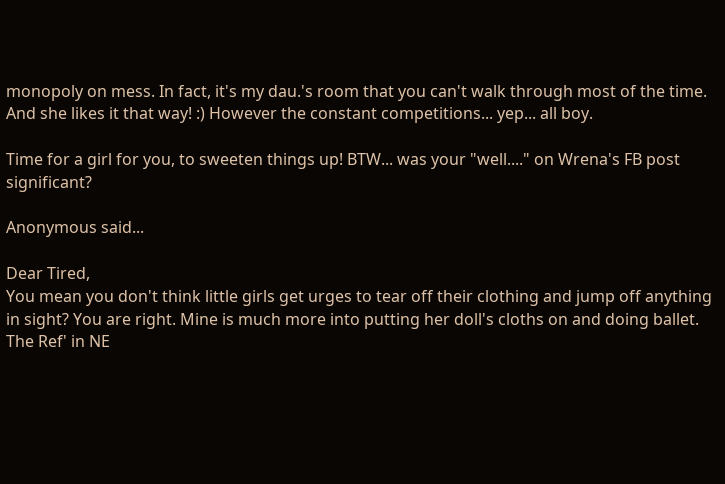monopoly on mess. In fact, it's my dau.'s room that you can't walk through most of the time. And she likes it that way! :) However the constant competitions... yep... all boy.

Time for a girl for you, to sweeten things up! BTW... was your "well...." on Wrena's FB post significant?

Anonymous said...

Dear Tired,
You mean you don't think little girls get urges to tear off their clothing and jump off anything in sight? You are right. Mine is much more into putting her doll's cloths on and doing ballet.
The Ref' in NE